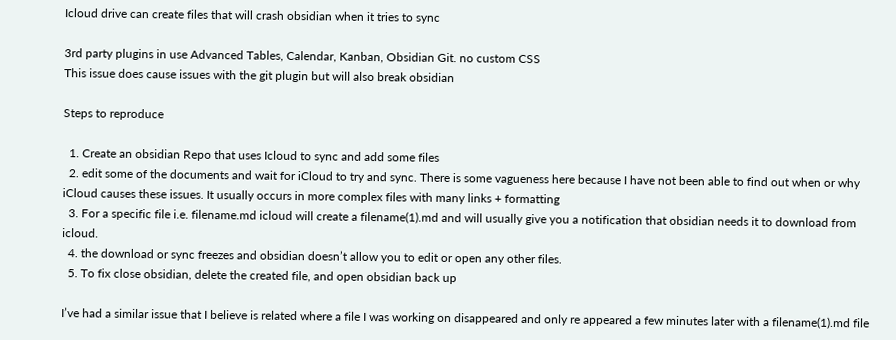Icloud drive can create files that will crash obsidian when it tries to sync

3rd party plugins in use Advanced Tables, Calendar, Kanban, Obsidian Git. no custom CSS
This issue does cause issues with the git plugin but will also break obsidian

Steps to reproduce

  1. Create an obsidian Repo that uses Icloud to sync and add some files
  2. edit some of the documents and wait for iCloud to try and sync. There is some vagueness here because I have not been able to find out when or why iCloud causes these issues. It usually occurs in more complex files with many links + formatting
  3. For a specific file i.e. filename.md icloud will create a filename(1).md and will usually give you a notification that obsidian needs it to download from icloud.
  4. the download or sync freezes and obsidian doesn’t allow you to edit or open any other files.
  5. To fix close obsidian, delete the created file, and open obsidian back up

I’ve had a similar issue that I believe is related where a file I was working on disappeared and only re appeared a few minutes later with a filename(1).md file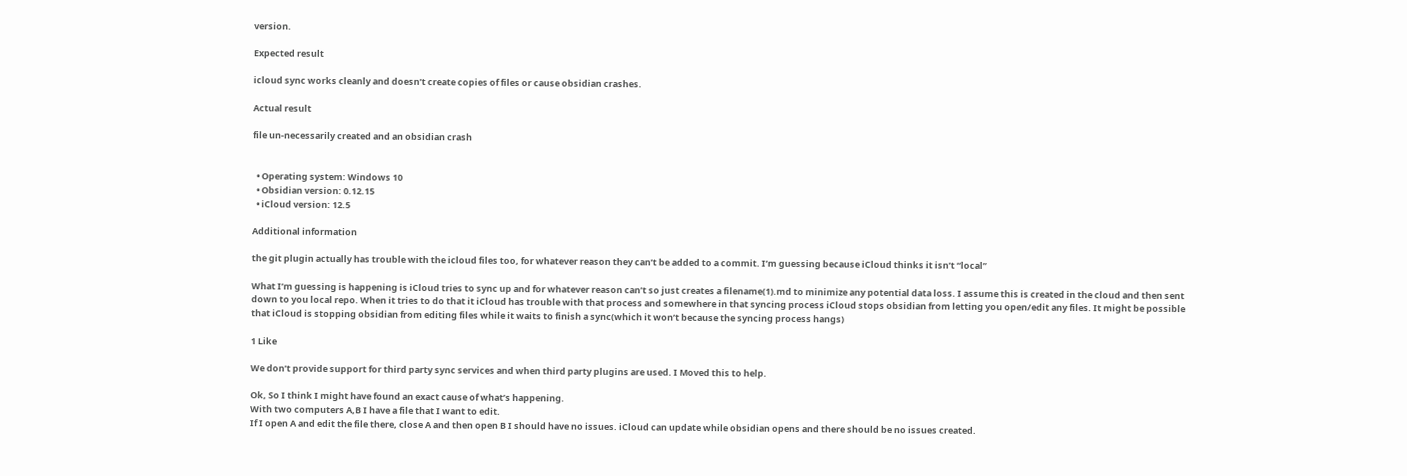version.

Expected result

icloud sync works cleanly and doesn’t create copies of files or cause obsidian crashes.

Actual result

file un-necessarily created and an obsidian crash


  • Operating system: Windows 10
  • Obsidian version: 0.12.15
  • iCloud version: 12.5

Additional information

the git plugin actually has trouble with the icloud files too, for whatever reason they can’t be added to a commit. I’m guessing because iCloud thinks it isn’t “local”

What I’m guessing is happening is iCloud tries to sync up and for whatever reason can’t so just creates a filename(1).md to minimize any potential data loss. I assume this is created in the cloud and then sent down to you local repo. When it tries to do that it iCloud has trouble with that process and somewhere in that syncing process iCloud stops obsidian from letting you open/edit any files. It might be possible that iCloud is stopping obsidian from editing files while it waits to finish a sync(which it won’t because the syncing process hangs)

1 Like

We don’t provide support for third party sync services and when third party plugins are used. I Moved this to help.

Ok, So I think I might have found an exact cause of what’s happening.
With two computers A,B I have a file that I want to edit.
If I open A and edit the file there, close A and then open B I should have no issues. iCloud can update while obsidian opens and there should be no issues created.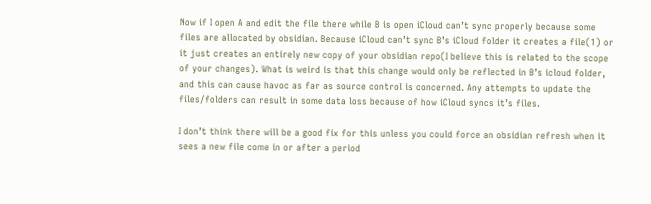Now if I open A and edit the file there while B is open iCloud can’t sync properly because some files are allocated by obsidian. Because iCloud can’t sync B’s iCloud folder it creates a file(1) or it just creates an entirely new copy of your obsidian repo(I believe this is related to the scope of your changes). What is weird is that this change would only be reflected in B’s icloud folder, and this can cause havoc as far as source control is concerned. Any attempts to update the files/folders can result in some data loss because of how iCloud syncs it’s files.

I don’t think there will be a good fix for this unless you could force an obsidian refresh when it sees a new file come in or after a period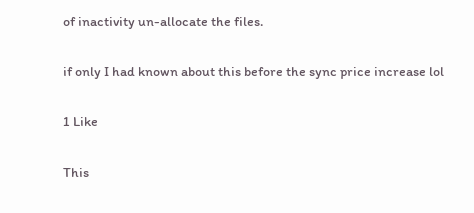of inactivity un-allocate the files.

if only I had known about this before the sync price increase lol

1 Like

This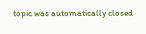topic was automatically closed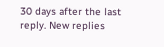30 days after the last reply. New replies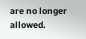are no longer allowed.